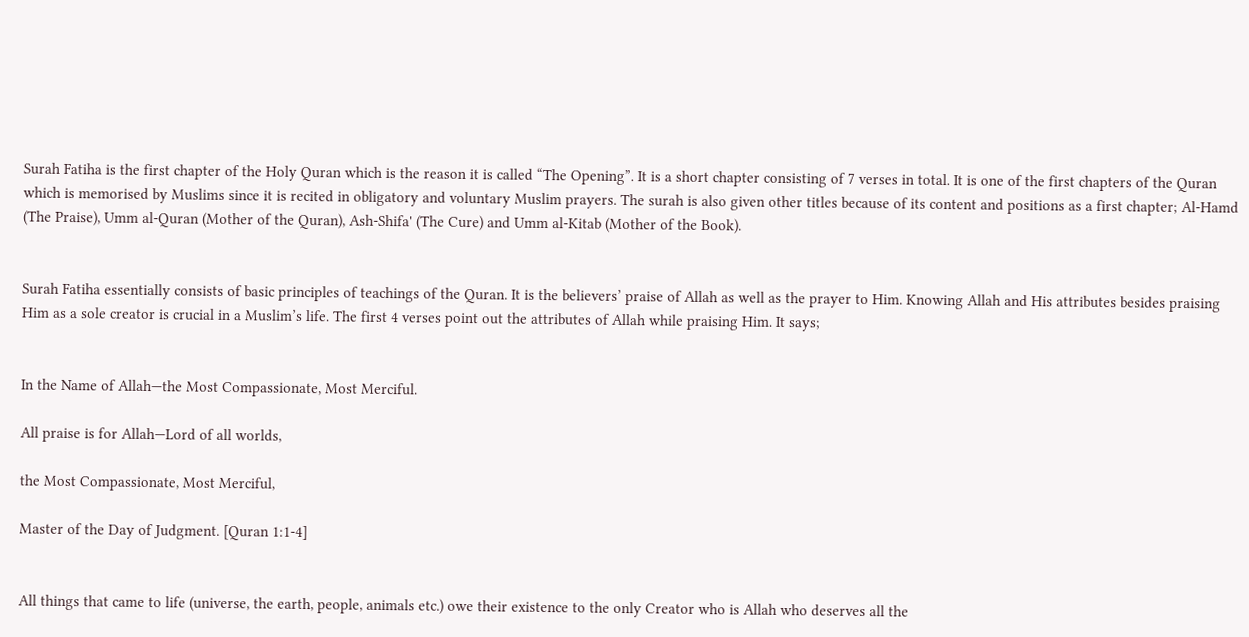Surah Fatiha is the first chapter of the Holy Quran which is the reason it is called “The Opening”. It is a short chapter consisting of 7 verses in total. It is one of the first chapters of the Quran which is memorised by Muslims since it is recited in obligatory and voluntary Muslim prayers. The surah is also given other titles because of its content and positions as a first chapter; Al-Hamd (The Praise), Umm al-Quran (Mother of the Quran), Ash-Shifa' (The Cure) and Umm al-Kitab (Mother of the Book).


Surah Fatiha essentially consists of basic principles of teachings of the Quran. It is the believers’ praise of Allah as well as the prayer to Him. Knowing Allah and His attributes besides praising Him as a sole creator is crucial in a Muslim’s life. The first 4 verses point out the attributes of Allah while praising Him. It says;


In the Name of Allah—the Most Compassionate, Most Merciful.

All praise is for Allah—Lord of all worlds,

the Most Compassionate, Most Merciful,

Master of the Day of Judgment. [Quran 1:1-4]


All things that came to life (universe, the earth, people, animals etc.) owe their existence to the only Creator who is Allah who deserves all the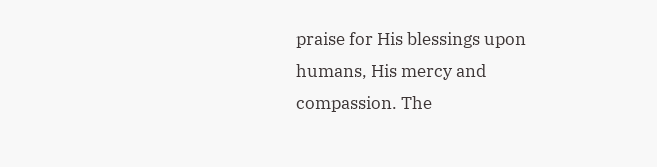praise for His blessings upon humans, His mercy and compassion. The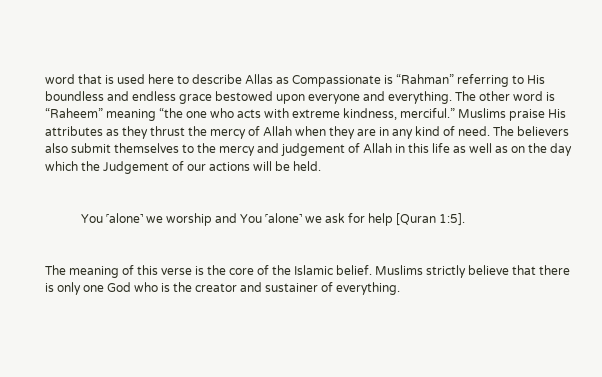word that is used here to describe Allas as Compassionate is “Rahman” referring to His boundless and endless grace bestowed upon everyone and everything. The other word is “Raheem” meaning “the one who acts with extreme kindness, merciful.” Muslims praise His attributes as they thrust the mercy of Allah when they are in any kind of need. The believers also submit themselves to the mercy and judgement of Allah in this life as well as on the day which the Judgement of our actions will be held.


            You ˹alone˺ we worship and You ˹alone˺ we ask for help [Quran 1:5].


The meaning of this verse is the core of the Islamic belief. Muslims strictly believe that there is only one God who is the creator and sustainer of everything.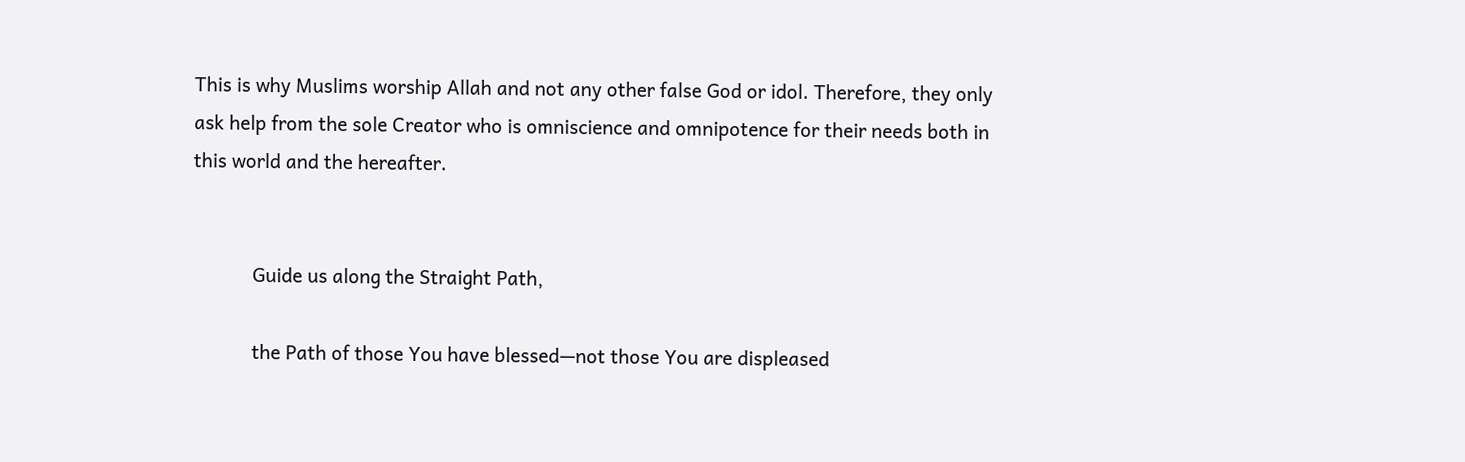This is why Muslims worship Allah and not any other false God or idol. Therefore, they only ask help from the sole Creator who is omniscience and omnipotence for their needs both in this world and the hereafter.


            Guide us along the Straight Path,

            the Path of those You have blessed—not those You are displeased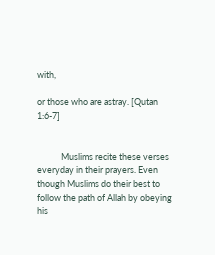with,

or those who are astray. [Qutan 1:6-7]


            Muslims recite these verses everyday in their prayers. Even though Muslims do their best to follow the path of Allah by obeying his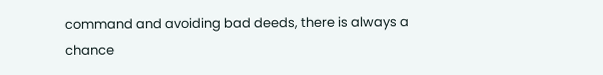command and avoiding bad deeds, there is always a chance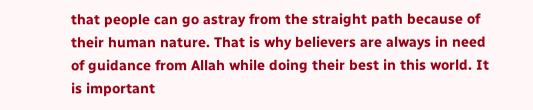that people can go astray from the straight path because of their human nature. That is why believers are always in need of guidance from Allah while doing their best in this world. It is important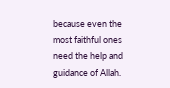because even the most faithful ones need the help and guidance of Allah.